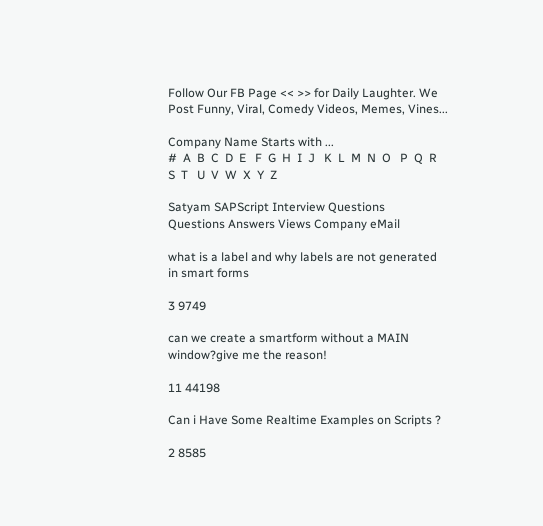Follow Our FB Page << >> for Daily Laughter. We Post Funny, Viral, Comedy Videos, Memes, Vines...

Company Name Starts with ...
#  A  B  C  D  E   F  G  H  I  J   K  L  M  N  O   P  Q  R  S  T   U  V  W  X  Y  Z

Satyam SAPScript Interview Questions
Questions Answers Views Company eMail

what is a label and why labels are not generated in smart forms

3 9749

can we create a smartform without a MAIN window?give me the reason!

11 44198

Can i Have Some Realtime Examples on Scripts ?

2 8585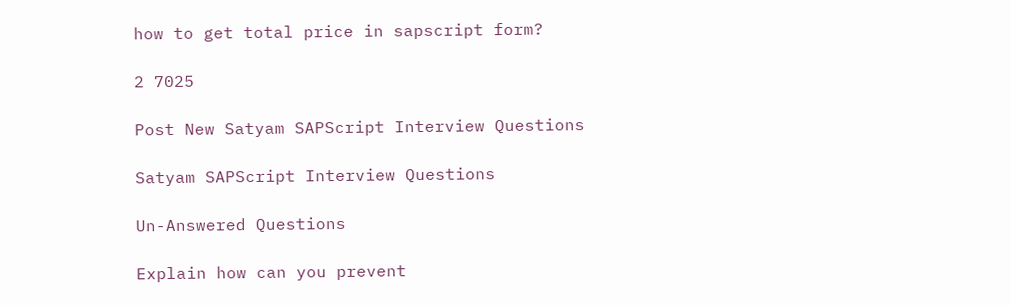how to get total price in sapscript form?

2 7025

Post New Satyam SAPScript Interview Questions

Satyam SAPScript Interview Questions

Un-Answered Questions

Explain how can you prevent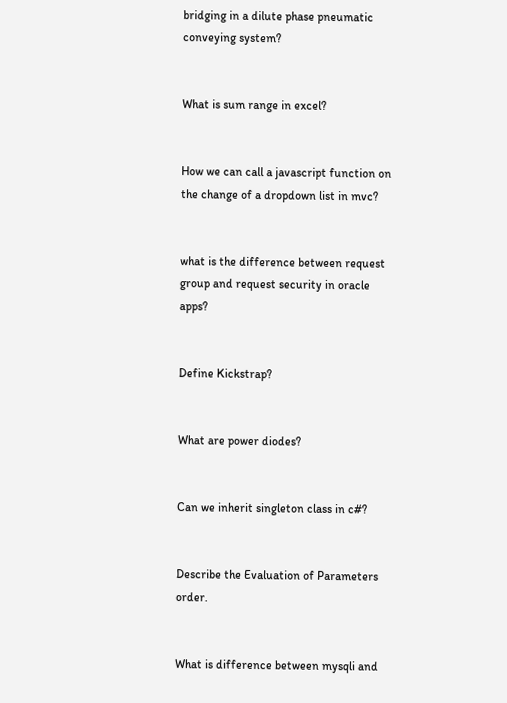bridging in a dilute phase pneumatic conveying system?


What is sum range in excel?


How we can call a javascript function on the change of a dropdown list in mvc?


what is the difference between request group and request security in oracle apps?


Define Kickstrap?


What are power diodes?


Can we inherit singleton class in c#?


Describe the Evaluation of Parameters order.


What is difference between mysqli and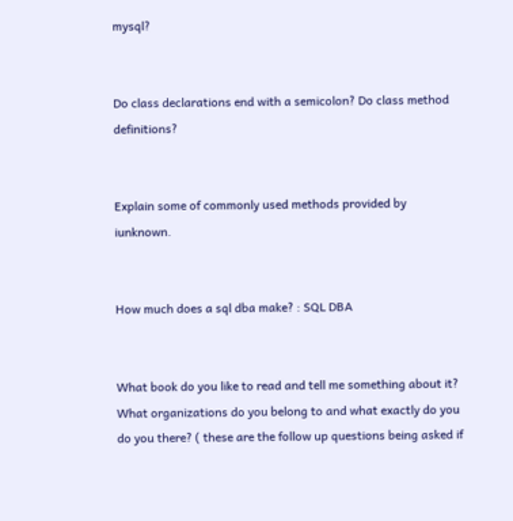mysql?


Do class declarations end with a semicolon? Do class method definitions?


Explain some of commonly used methods provided by iunknown.


How much does a sql dba make? : SQL DBA


What book do you like to read and tell me something about it? What organizations do you belong to and what exactly do you do you there? ( these are the follow up questions being asked if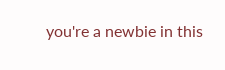you're a newbie in this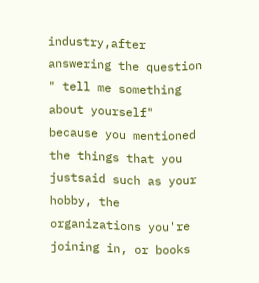industry,after answering the question " tell me something about yourself" because you mentioned the things that you justsaid such as your hobby, the organizations you're joining in, or books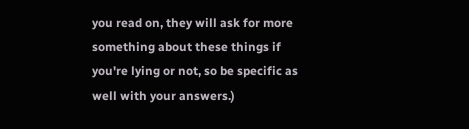you read on, they will ask for more something about these things if you're lying or not, so be specific as well with your answers.)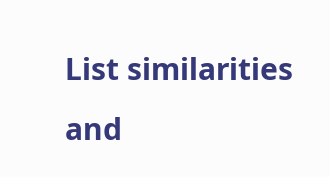List similarities and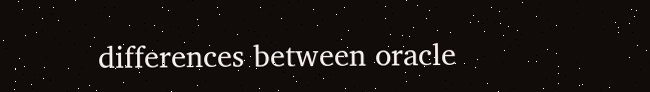differences between oracle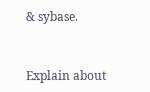& sybase.


Explain about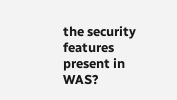the security features present in WAS?